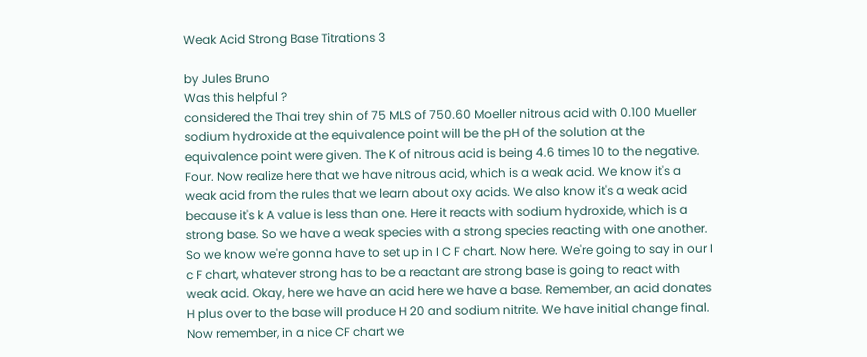Weak Acid Strong Base Titrations 3

by Jules Bruno
Was this helpful ?
considered the Thai trey shin of 75 MLS of 750.60 Moeller nitrous acid with 0.100 Mueller sodium hydroxide at the equivalence point will be the pH of the solution at the equivalence point were given. The K of nitrous acid is being 4.6 times 10 to the negative. Four. Now realize here that we have nitrous acid, which is a weak acid. We know it's a weak acid from the rules that we learn about oxy acids. We also know it's a weak acid because it's k A value is less than one. Here it reacts with sodium hydroxide, which is a strong base. So we have a weak species with a strong species reacting with one another. So we know we're gonna have to set up in I C F chart. Now here. We're going to say in our I c F chart, whatever strong has to be a reactant are strong base is going to react with weak acid. Okay, here we have an acid here we have a base. Remember, an acid donates H plus over to the base will produce H 20 and sodium nitrite. We have initial change final. Now remember, in a nice CF chart we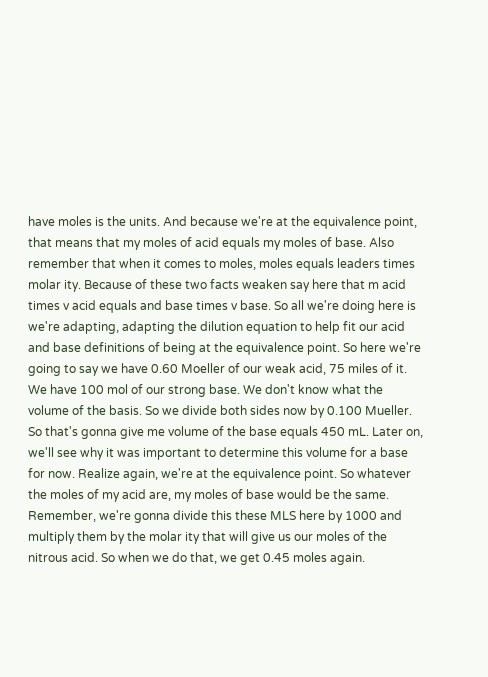have moles is the units. And because we're at the equivalence point, that means that my moles of acid equals my moles of base. Also remember that when it comes to moles, moles equals leaders times molar ity. Because of these two facts weaken say here that m acid times v acid equals and base times v base. So all we're doing here is we're adapting, adapting the dilution equation to help fit our acid and base definitions of being at the equivalence point. So here we're going to say we have 0.60 Moeller of our weak acid, 75 miles of it. We have 100 mol of our strong base. We don't know what the volume of the basis. So we divide both sides now by 0.100 Mueller. So that's gonna give me volume of the base equals 450 mL. Later on, we'll see why it was important to determine this volume for a base for now. Realize again, we're at the equivalence point. So whatever the moles of my acid are, my moles of base would be the same. Remember, we're gonna divide this these MLS here by 1000 and multiply them by the molar ity that will give us our moles of the nitrous acid. So when we do that, we get 0.45 moles again.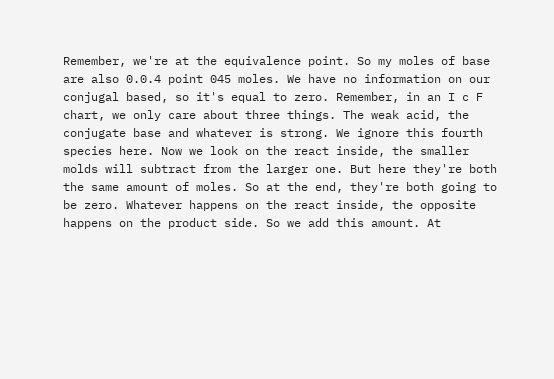Remember, we're at the equivalence point. So my moles of base are also 0.0.4 point 045 moles. We have no information on our conjugal based, so it's equal to zero. Remember, in an I c F chart, we only care about three things. The weak acid, the conjugate base and whatever is strong. We ignore this fourth species here. Now we look on the react inside, the smaller molds will subtract from the larger one. But here they're both the same amount of moles. So at the end, they're both going to be zero. Whatever happens on the react inside, the opposite happens on the product side. So we add this amount. At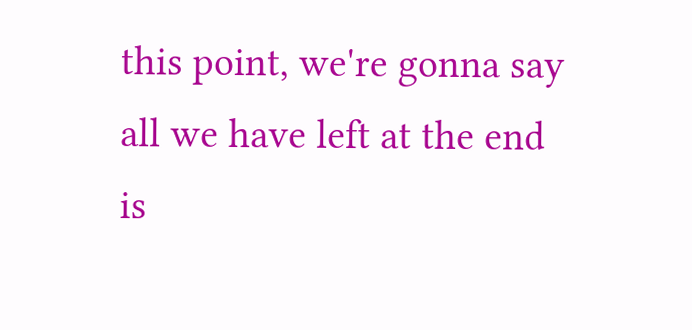this point, we're gonna say all we have left at the end is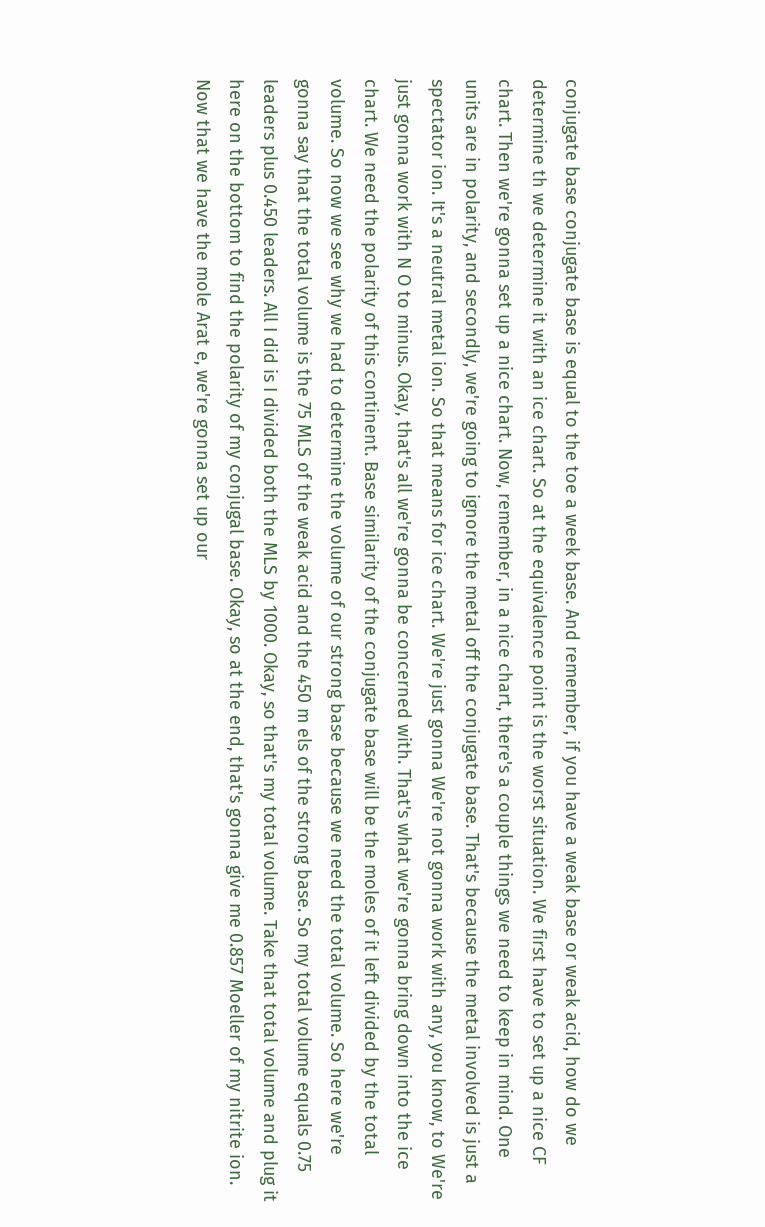conjugate base conjugate base is equal to the toe a week base. And remember, if you have a weak base or weak acid, how do we determine th we determine it with an ice chart. So at the equivalence point is the worst situation. We first have to set up a nice CF chart. Then we're gonna set up a nice chart. Now, remember, in a nice chart, there's a couple things we need to keep in mind. One units are in polarity, and secondly, we're going to ignore the metal off the conjugate base. That's because the metal involved is just a spectator ion. It's a neutral metal ion. So that means for ice chart. We're just gonna We're not gonna work with any, you know, to We're just gonna work with N O to minus. Okay, that's all we're gonna be concerned with. That's what we're gonna bring down into the ice chart. We need the polarity of this continent. Base similarity of the conjugate base will be the moles of it left divided by the total volume. So now we see why we had to determine the volume of our strong base because we need the total volume. So here we're gonna say that the total volume is the 75 MLS of the weak acid and the 450 m els of the strong base. So my total volume equals 0.75 leaders plus 0.450 leaders. All I did is I divided both the MLS by 1000. Okay, so that's my total volume. Take that total volume and plug it here on the bottom to find the polarity of my conjugal base. Okay, so at the end, that's gonna give me 0.857 Moeller of my nitrite ion. Now that we have the mole Arat e, we're gonna set up our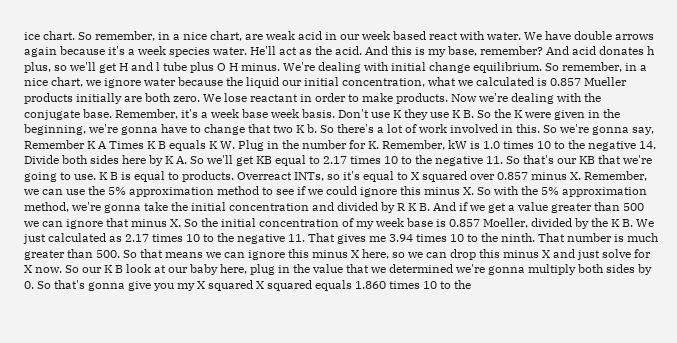ice chart. So remember, in a nice chart, are weak acid in our week based react with water. We have double arrows again because it's a week species water. He'll act as the acid. And this is my base, remember? And acid donates h plus, so we'll get H and l tube plus O H minus. We're dealing with initial change equilibrium. So remember, in a nice chart, we ignore water because the liquid our initial concentration, what we calculated is 0.857 Mueller products initially are both zero. We lose reactant in order to make products. Now we're dealing with the conjugate base. Remember, it's a week base week basis. Don't use K they use K B. So the K were given in the beginning, we're gonna have to change that two K b. So there's a lot of work involved in this. So we're gonna say, Remember K A Times K B equals K W. Plug in the number for K. Remember, kW is 1.0 times 10 to the negative 14. Divide both sides here by K A. So we'll get KB equal to 2.17 times 10 to the negative 11. So that's our KB that we're going to use. K B is equal to products. Overreact INTs, so it's equal to X squared over 0.857 minus X. Remember, we can use the 5% approximation method to see if we could ignore this minus X. So with the 5% approximation method, we're gonna take the initial concentration and divided by R K B. And if we get a value greater than 500 we can ignore that minus X. So the initial concentration of my week base is 0.857 Moeller, divided by the K B. We just calculated as 2.17 times 10 to the negative 11. That gives me 3.94 times 10 to the ninth. That number is much greater than 500. So that means we can ignore this minus X here, so we can drop this minus X and just solve for X now. So our K B look at our baby here, plug in the value that we determined we're gonna multiply both sides by 0. So that's gonna give you my X squared X squared equals 1.860 times 10 to the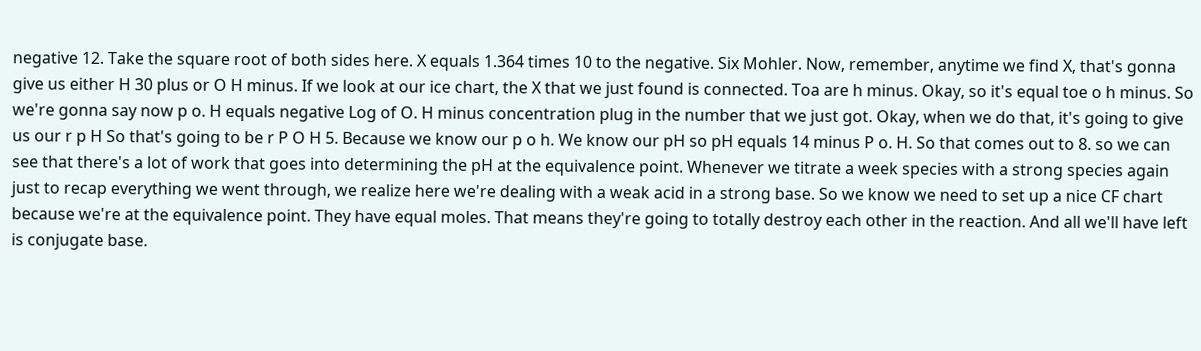negative 12. Take the square root of both sides here. X equals 1.364 times 10 to the negative. Six Mohler. Now, remember, anytime we find X, that's gonna give us either H 30 plus or O H minus. If we look at our ice chart, the X that we just found is connected. Toa are h minus. Okay, so it's equal toe o h minus. So we're gonna say now p o. H equals negative Log of O. H minus concentration plug in the number that we just got. Okay, when we do that, it's going to give us our r p H So that's going to be r P O H 5. Because we know our p o h. We know our pH so pH equals 14 minus P o. H. So that comes out to 8. so we can see that there's a lot of work that goes into determining the pH at the equivalence point. Whenever we titrate a week species with a strong species again just to recap everything we went through, we realize here we're dealing with a weak acid in a strong base. So we know we need to set up a nice CF chart because we're at the equivalence point. They have equal moles. That means they're going to totally destroy each other in the reaction. And all we'll have left is conjugate base.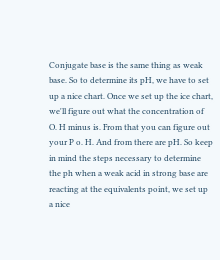Conjugate base is the same thing as weak base. So to determine its pH, we have to set up a nice chart. Once we set up the ice chart, we'll figure out what the concentration of O. H minus is. From that you can figure out your P o. H. And from there are pH. So keep in mind the steps necessary to determine the ph when a weak acid in strong base are reacting at the equivalents point, we set up a nice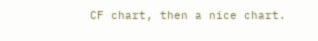CF chart, then a nice chart.